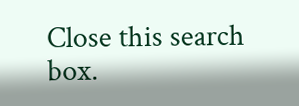Close this search box.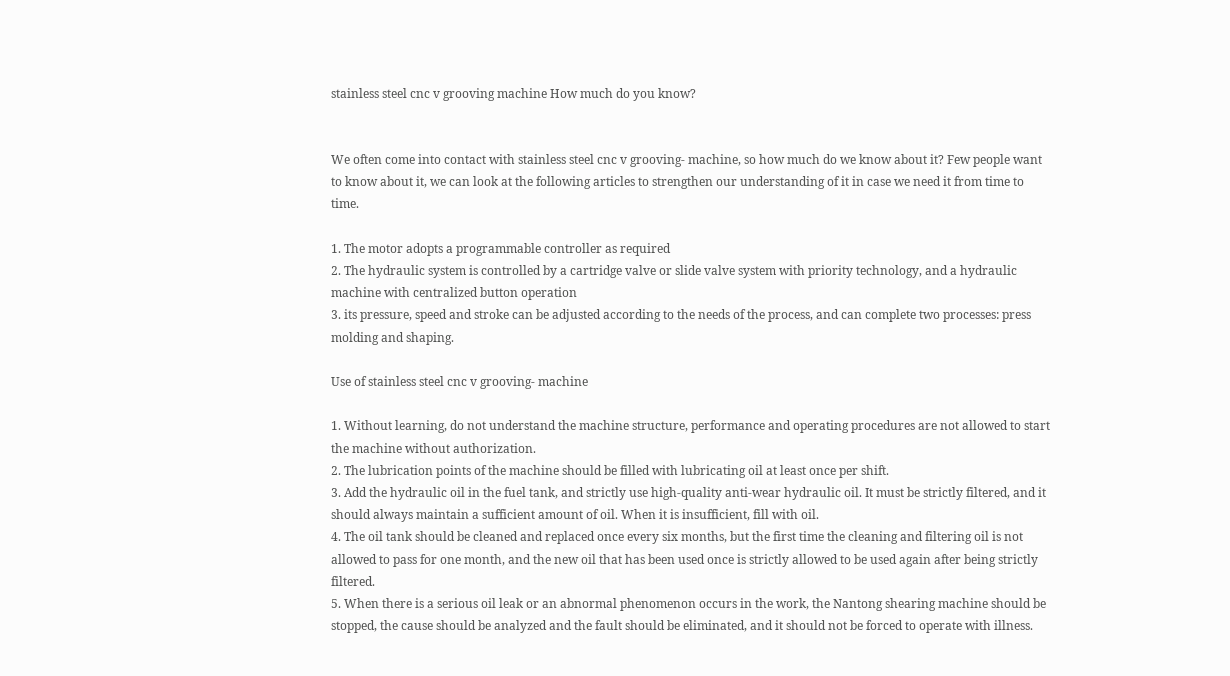stainless steel cnc v grooving machine How much do you know?


We often come into contact with stainless steel cnc v grooving- machine, so how much do we know about it? Few people want to know about it, we can look at the following articles to strengthen our understanding of it in case we need it from time to time.

1. The motor adopts a programmable controller as required
2. The hydraulic system is controlled by a cartridge valve or slide valve system with priority technology, and a hydraulic machine with centralized button operation
3. its pressure, speed and stroke can be adjusted according to the needs of the process, and can complete two processes: press molding and shaping.

Use of stainless steel cnc v grooving- machine

1. Without learning, do not understand the machine structure, performance and operating procedures are not allowed to start the machine without authorization.
2. The lubrication points of the machine should be filled with lubricating oil at least once per shift.
3. Add the hydraulic oil in the fuel tank, and strictly use high-quality anti-wear hydraulic oil. It must be strictly filtered, and it should always maintain a sufficient amount of oil. When it is insufficient, fill with oil.
4. The oil tank should be cleaned and replaced once every six months, but the first time the cleaning and filtering oil is not allowed to pass for one month, and the new oil that has been used once is strictly allowed to be used again after being strictly filtered.
5. When there is a serious oil leak or an abnormal phenomenon occurs in the work, the Nantong shearing machine should be stopped, the cause should be analyzed and the fault should be eliminated, and it should not be forced to operate with illness.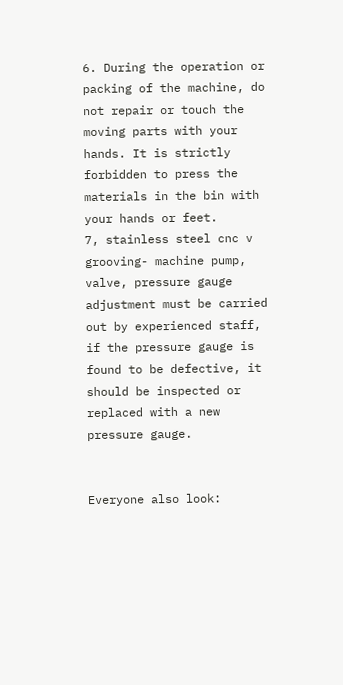6. During the operation or packing of the machine, do not repair or touch the moving parts with your hands. It is strictly forbidden to press the materials in the bin with your hands or feet.
7, stainless steel cnc v grooving- machine pump, valve, pressure gauge adjustment must be carried out by experienced staff, if the pressure gauge is found to be defective, it should be inspected or replaced with a new pressure gauge.


Everyone also look: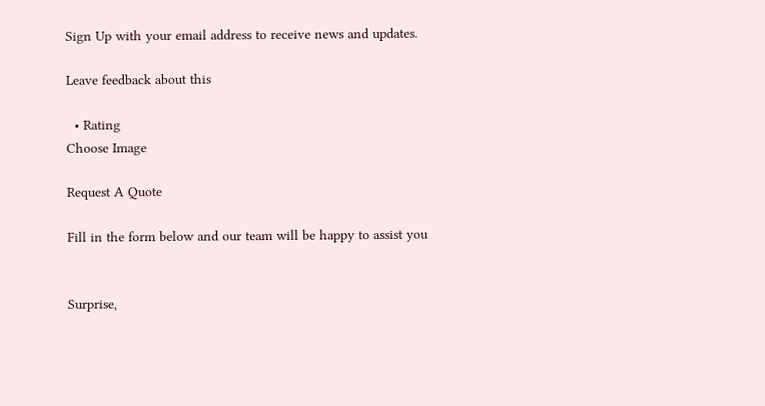Sign Up with your email address to receive news and updates.

Leave feedback about this

  • Rating
Choose Image

Request A Quote

Fill in the form below and our team will be happy to assist you


Surprise,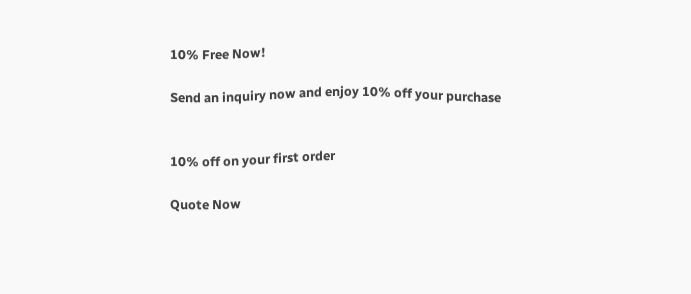10% Free Now!

Send an inquiry now and enjoy 10% off your purchase


10% off on your first order

Quote Now